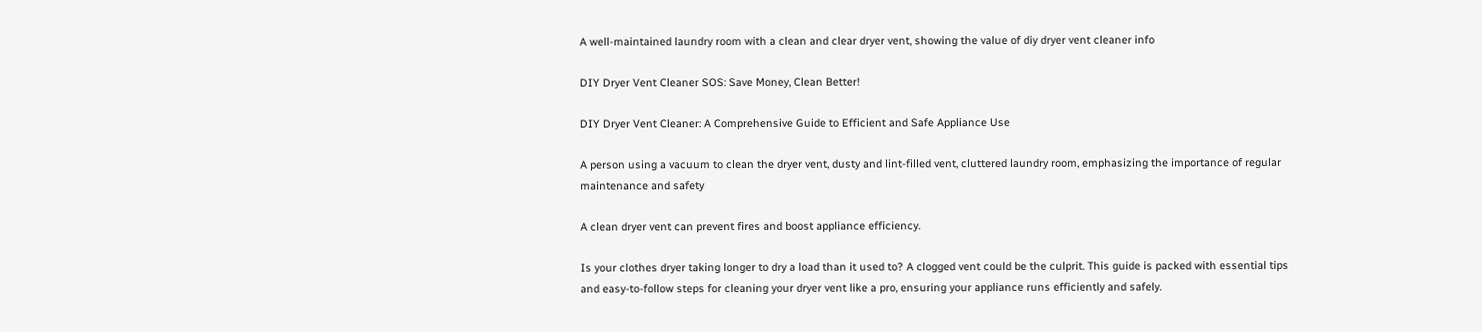A well-maintained laundry room with a clean and clear dryer vent, showing the value of diy dryer vent cleaner info

DIY Dryer Vent Cleaner SOS: Save Money, Clean Better!

DIY Dryer Vent Cleaner: A Comprehensive Guide to Efficient and Safe Appliance Use

A person using a vacuum to clean the dryer vent, dusty and lint-filled vent, cluttered laundry room, emphasizing the importance of regular maintenance and safety

A clean dryer vent can prevent fires and boost appliance efficiency.

Is your clothes dryer taking longer to dry a load than it used to? A clogged vent could be the culprit. This guide is packed with essential tips and easy-to-follow steps for cleaning your dryer vent like a pro, ensuring your appliance runs efficiently and safely.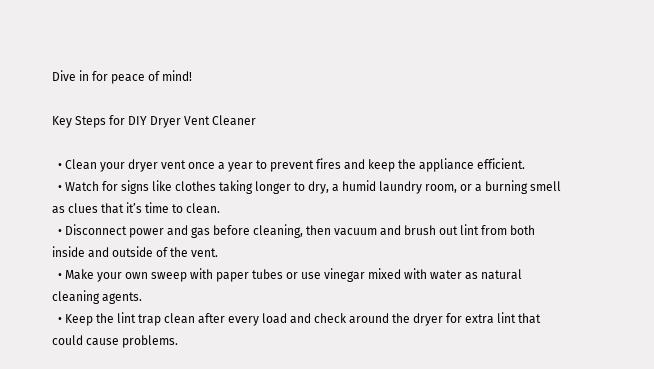Dive in for peace of mind!

Key Steps for DIY Dryer Vent Cleaner

  • Clean your dryer vent once a year to prevent fires and keep the appliance efficient.
  • Watch for signs like clothes taking longer to dry, a humid laundry room, or a burning smell as clues that it’s time to clean.
  • Disconnect power and gas before cleaning, then vacuum and brush out lint from both inside and outside of the vent.
  • Make your own sweep with paper tubes or use vinegar mixed with water as natural cleaning agents.
  • Keep the lint trap clean after every load and check around the dryer for extra lint that could cause problems.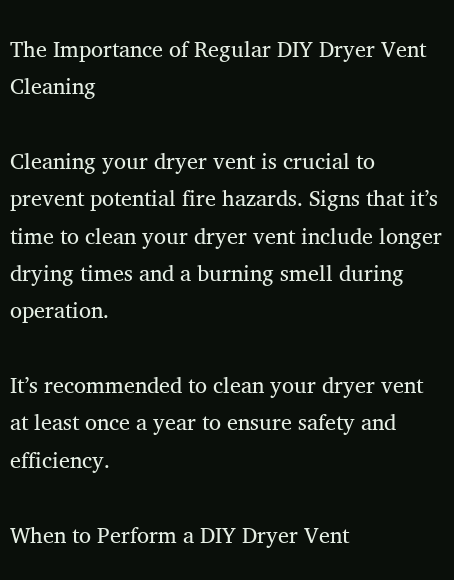The Importance of Regular DIY Dryer Vent Cleaning

Cleaning your dryer vent is crucial to prevent potential fire hazards. Signs that it’s time to clean your dryer vent include longer drying times and a burning smell during operation.

It’s recommended to clean your dryer vent at least once a year to ensure safety and efficiency.

When to Perform a DIY Dryer Vent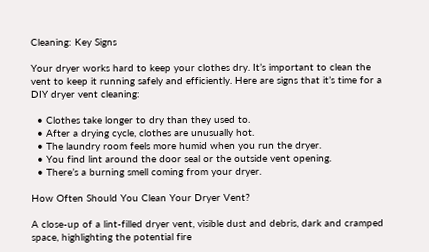Cleaning: Key Signs

Your dryer works hard to keep your clothes dry. It’s important to clean the vent to keep it running safely and efficiently. Here are signs that it’s time for a DIY dryer vent cleaning:

  • Clothes take longer to dry than they used to.
  • After a drying cycle, clothes are unusually hot.
  • The laundry room feels more humid when you run the dryer.
  • You find lint around the door seal or the outside vent opening.
  • There’s a burning smell coming from your dryer.

How Often Should You Clean Your Dryer Vent?

A close-up of a lint-filled dryer vent, visible dust and debris, dark and cramped space, highlighting the potential fire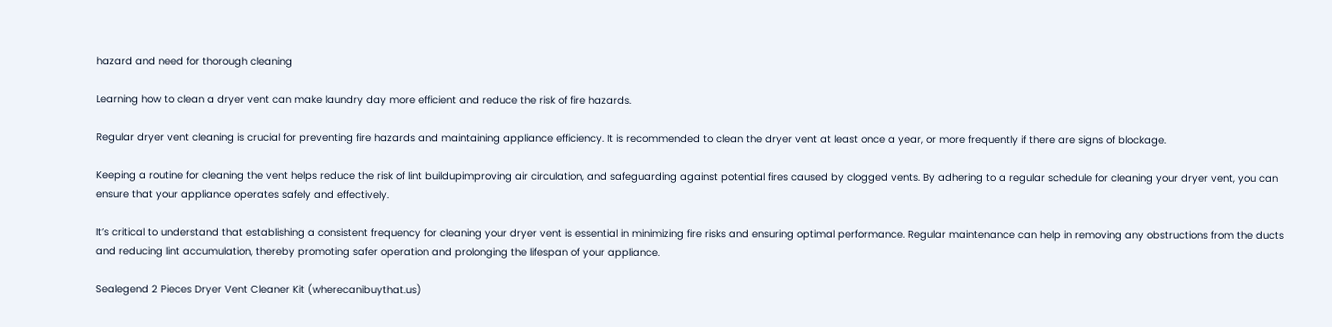hazard and need for thorough cleaning

Learning how to clean a dryer vent can make laundry day more efficient and reduce the risk of fire hazards.

Regular dryer vent cleaning is crucial for preventing fire hazards and maintaining appliance efficiency. It is recommended to clean the dryer vent at least once a year, or more frequently if there are signs of blockage.

Keeping a routine for cleaning the vent helps reduce the risk of lint buildupimproving air circulation, and safeguarding against potential fires caused by clogged vents. By adhering to a regular schedule for cleaning your dryer vent, you can ensure that your appliance operates safely and effectively.

It’s critical to understand that establishing a consistent frequency for cleaning your dryer vent is essential in minimizing fire risks and ensuring optimal performance. Regular maintenance can help in removing any obstructions from the ducts and reducing lint accumulation, thereby promoting safer operation and prolonging the lifespan of your appliance.

Sealegend 2 Pieces Dryer Vent Cleaner Kit (wherecanibuythat.us)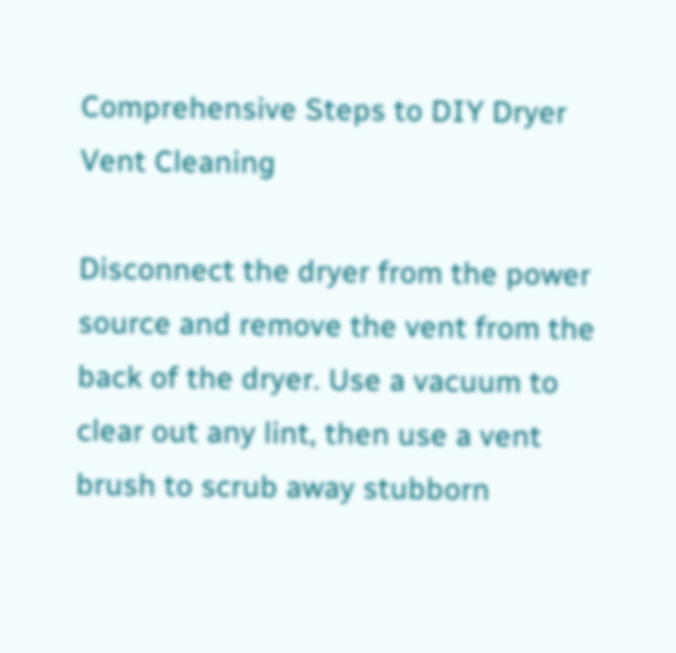Comprehensive Steps to DIY Dryer Vent Cleaning

Disconnect the dryer from the power source and remove the vent from the back of the dryer. Use a vacuum to clear out any lint, then use a vent brush to scrub away stubborn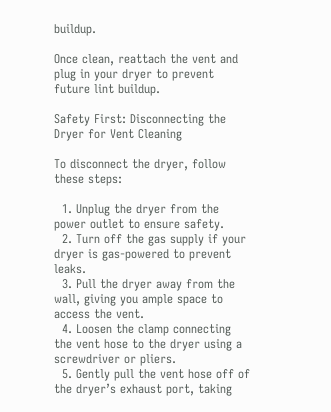buildup.

Once clean, reattach the vent and plug in your dryer to prevent future lint buildup.

Safety First: Disconnecting the Dryer for Vent Cleaning

To disconnect the dryer, follow these steps:

  1. Unplug the dryer from the power outlet to ensure safety.
  2. Turn off the gas supply if your dryer is gas-powered to prevent leaks.
  3. Pull the dryer away from the wall, giving you ample space to access the vent.
  4. Loosen the clamp connecting the vent hose to the dryer using a screwdriver or pliers.
  5. Gently pull the vent hose off of the dryer’s exhaust port, taking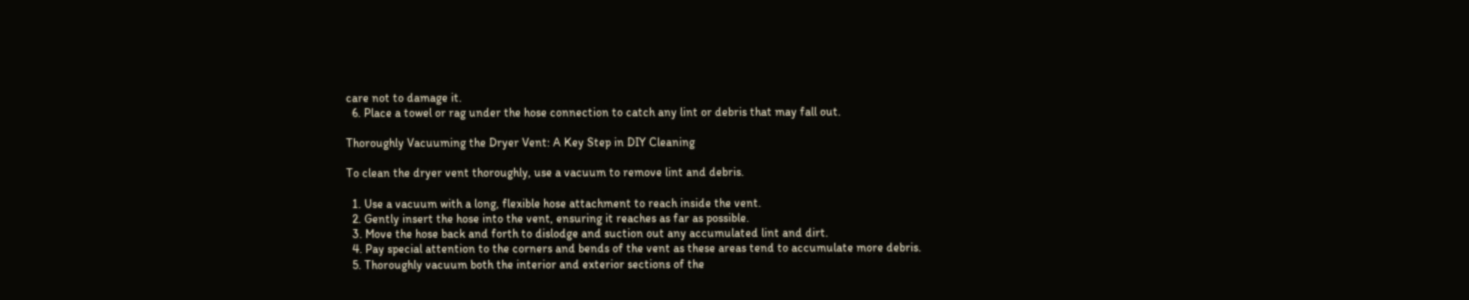care not to damage it.
  6. Place a towel or rag under the hose connection to catch any lint or debris that may fall out.

Thoroughly Vacuuming the Dryer Vent: A Key Step in DIY Cleaning

To clean the dryer vent thoroughly, use a vacuum to remove lint and debris.

  1. Use a vacuum with a long, flexible hose attachment to reach inside the vent.
  2. Gently insert the hose into the vent, ensuring it reaches as far as possible.
  3. Move the hose back and forth to dislodge and suction out any accumulated lint and dirt.
  4. Pay special attention to the corners and bends of the vent as these areas tend to accumulate more debris.
  5. Thoroughly vacuum both the interior and exterior sections of the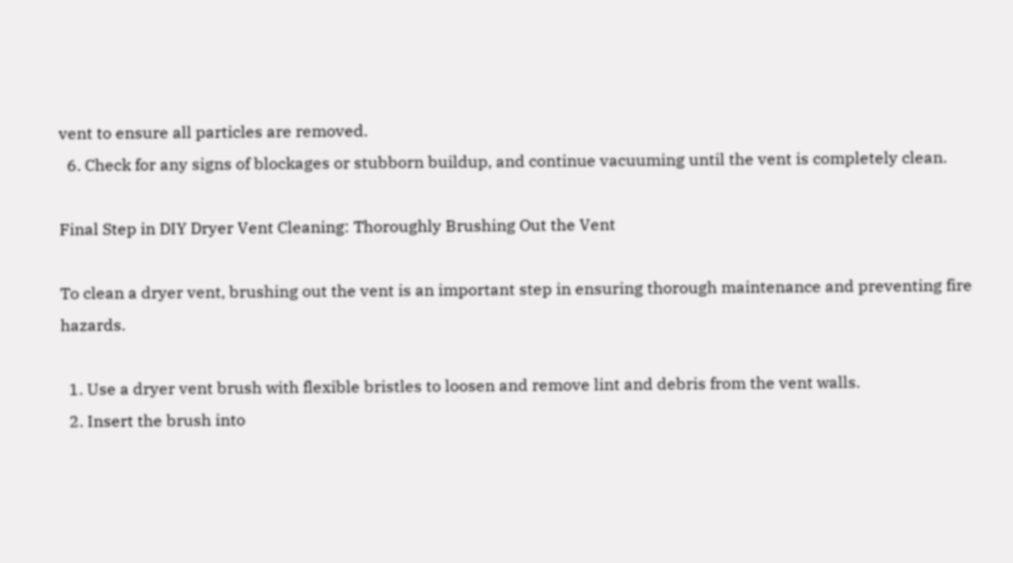vent to ensure all particles are removed.
  6. Check for any signs of blockages or stubborn buildup, and continue vacuuming until the vent is completely clean.

Final Step in DIY Dryer Vent Cleaning: Thoroughly Brushing Out the Vent

To clean a dryer vent, brushing out the vent is an important step in ensuring thorough maintenance and preventing fire hazards.

  1. Use a dryer vent brush with flexible bristles to loosen and remove lint and debris from the vent walls.
  2. Insert the brush into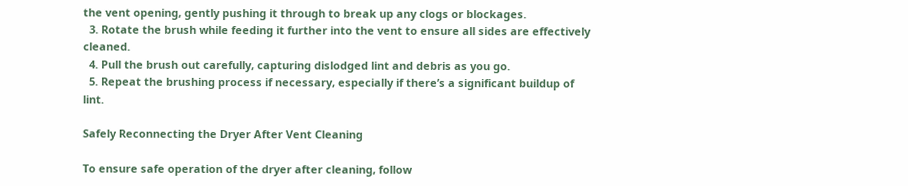the vent opening, gently pushing it through to break up any clogs or blockages.
  3. Rotate the brush while feeding it further into the vent to ensure all sides are effectively cleaned.
  4. Pull the brush out carefully, capturing dislodged lint and debris as you go.
  5. Repeat the brushing process if necessary, especially if there’s a significant buildup of lint.

Safely Reconnecting the Dryer After Vent Cleaning

To ensure safe operation of the dryer after cleaning, follow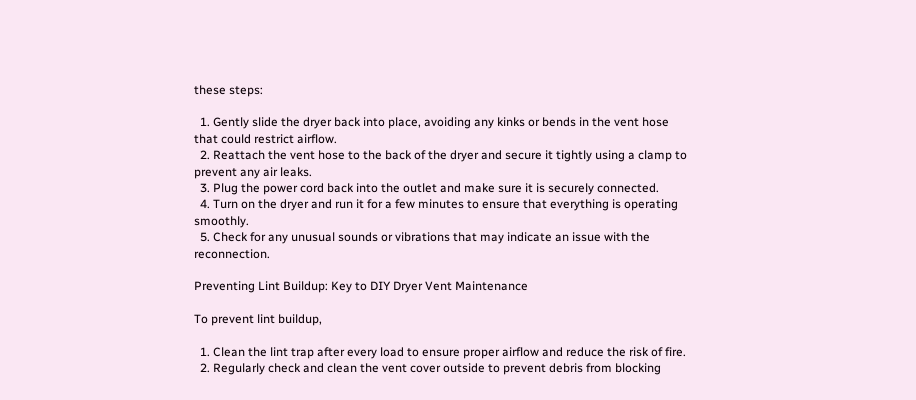these steps:

  1. Gently slide the dryer back into place, avoiding any kinks or bends in the vent hose that could restrict airflow.
  2. Reattach the vent hose to the back of the dryer and secure it tightly using a clamp to prevent any air leaks.
  3. Plug the power cord back into the outlet and make sure it is securely connected.
  4. Turn on the dryer and run it for a few minutes to ensure that everything is operating smoothly.
  5. Check for any unusual sounds or vibrations that may indicate an issue with the reconnection.

Preventing Lint Buildup: Key to DIY Dryer Vent Maintenance

To prevent lint buildup,

  1. Clean the lint trap after every load to ensure proper airflow and reduce the risk of fire.
  2. Regularly check and clean the vent cover outside to prevent debris from blocking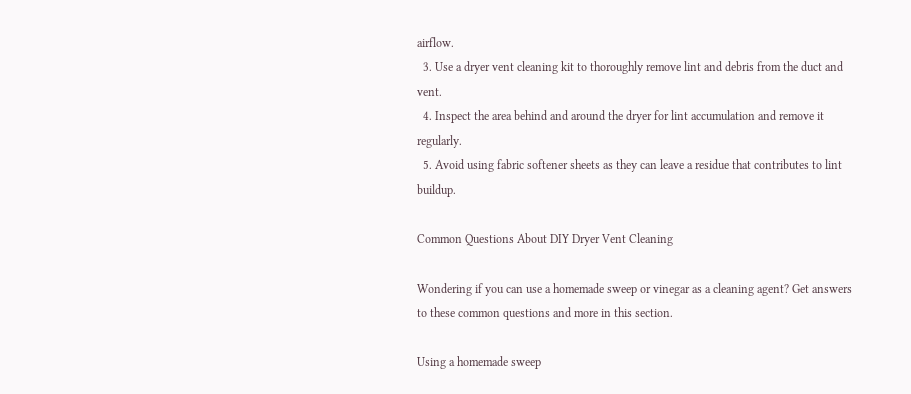airflow.
  3. Use a dryer vent cleaning kit to thoroughly remove lint and debris from the duct and vent.
  4. Inspect the area behind and around the dryer for lint accumulation and remove it regularly.
  5. Avoid using fabric softener sheets as they can leave a residue that contributes to lint buildup.

Common Questions About DIY Dryer Vent Cleaning

Wondering if you can use a homemade sweep or vinegar as a cleaning agent? Get answers to these common questions and more in this section.

Using a homemade sweep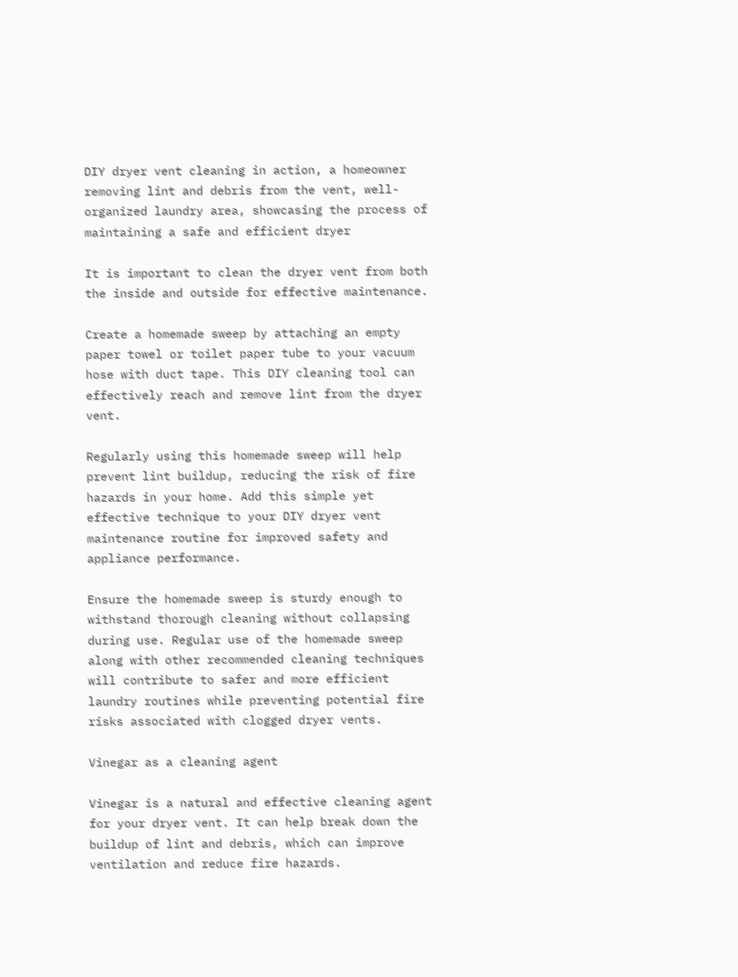DIY dryer vent cleaning in action, a homeowner removing lint and debris from the vent, well-organized laundry area, showcasing the process of maintaining a safe and efficient dryer

It is important to clean the dryer vent from both the inside and outside for effective maintenance.

Create a homemade sweep by attaching an empty paper towel or toilet paper tube to your vacuum hose with duct tape. This DIY cleaning tool can effectively reach and remove lint from the dryer vent.

Regularly using this homemade sweep will help prevent lint buildup, reducing the risk of fire hazards in your home. Add this simple yet effective technique to your DIY dryer vent maintenance routine for improved safety and appliance performance.

Ensure the homemade sweep is sturdy enough to withstand thorough cleaning without collapsing during use. Regular use of the homemade sweep along with other recommended cleaning techniques will contribute to safer and more efficient laundry routines while preventing potential fire risks associated with clogged dryer vents.

Vinegar as a cleaning agent

Vinegar is a natural and effective cleaning agent for your dryer vent. It can help break down the buildup of lint and debris, which can improve ventilation and reduce fire hazards.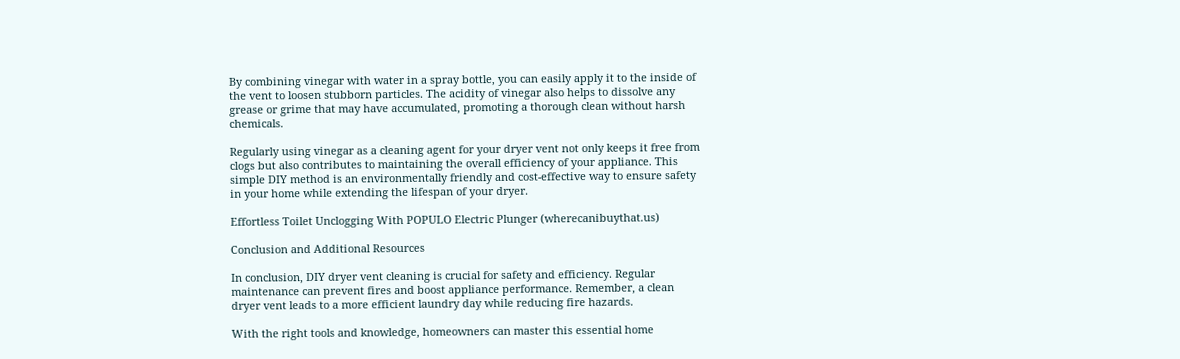By combining vinegar with water in a spray bottle, you can easily apply it to the inside of the vent to loosen stubborn particles. The acidity of vinegar also helps to dissolve any grease or grime that may have accumulated, promoting a thorough clean without harsh chemicals.

Regularly using vinegar as a cleaning agent for your dryer vent not only keeps it free from clogs but also contributes to maintaining the overall efficiency of your appliance. This simple DIY method is an environmentally friendly and cost-effective way to ensure safety in your home while extending the lifespan of your dryer.

Effortless Toilet Unclogging With POPULO Electric Plunger (wherecanibuythat.us)

Conclusion and Additional Resources

In conclusion, DIY dryer vent cleaning is crucial for safety and efficiency. Regular maintenance can prevent fires and boost appliance performance. Remember, a clean dryer vent leads to a more efficient laundry day while reducing fire hazards.

With the right tools and knowledge, homeowners can master this essential home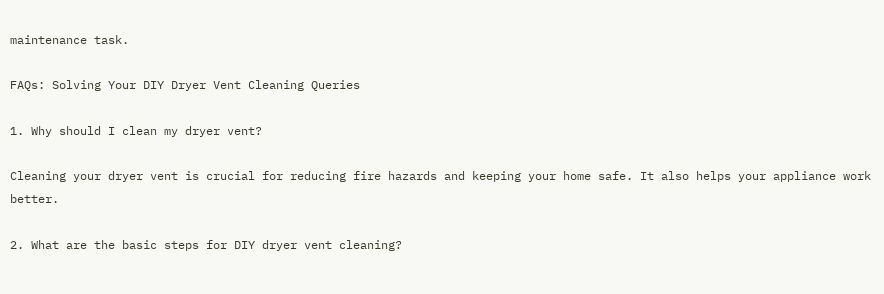maintenance task.

FAQs: Solving Your DIY Dryer Vent Cleaning Queries

1. Why should I clean my dryer vent?

Cleaning your dryer vent is crucial for reducing fire hazards and keeping your home safe. It also helps your appliance work better.

2. What are the basic steps for DIY dryer vent cleaning?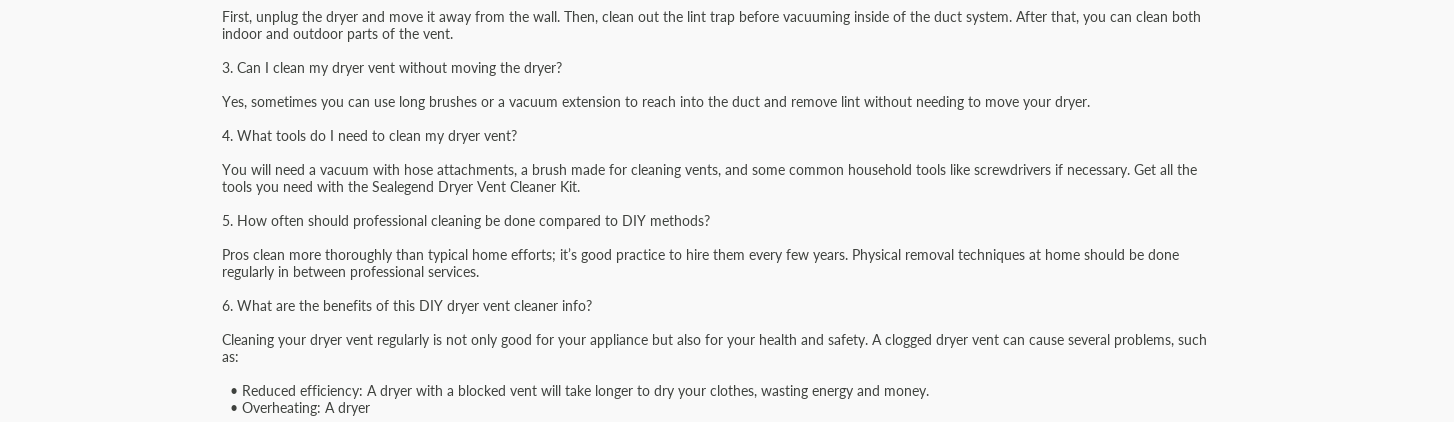First, unplug the dryer and move it away from the wall. Then, clean out the lint trap before vacuuming inside of the duct system. After that, you can clean both indoor and outdoor parts of the vent.

3. Can I clean my dryer vent without moving the dryer?

Yes, sometimes you can use long brushes or a vacuum extension to reach into the duct and remove lint without needing to move your dryer.

4. What tools do I need to clean my dryer vent?

You will need a vacuum with hose attachments, a brush made for cleaning vents, and some common household tools like screwdrivers if necessary. Get all the tools you need with the Sealegend Dryer Vent Cleaner Kit.

5. How often should professional cleaning be done compared to DIY methods?

Pros clean more thoroughly than typical home efforts; it’s good practice to hire them every few years. Physical removal techniques at home should be done regularly in between professional services.

6. What are the benefits of this DIY dryer vent cleaner info?

Cleaning your dryer vent regularly is not only good for your appliance but also for your health and safety. A clogged dryer vent can cause several problems, such as:

  • Reduced efficiency: A dryer with a blocked vent will take longer to dry your clothes, wasting energy and money.
  • Overheating: A dryer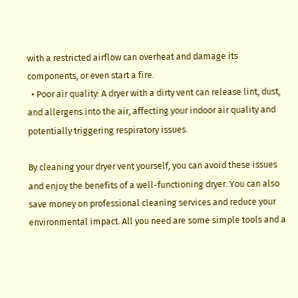with a restricted airflow can overheat and damage its components, or even start a fire.
  • Poor air quality: A dryer with a dirty vent can release lint, dust, and allergens into the air, affecting your indoor air quality and potentially triggering respiratory issues.

By cleaning your dryer vent yourself, you can avoid these issues and enjoy the benefits of a well-functioning dryer. You can also save money on professional cleaning services and reduce your environmental impact. All you need are some simple tools and a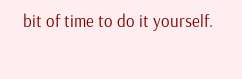bit of time to do it yourself.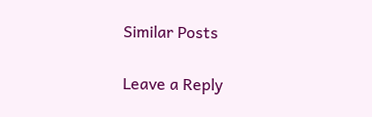Similar Posts

Leave a Reply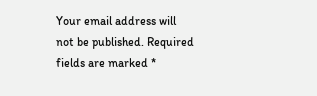Your email address will not be published. Required fields are marked *